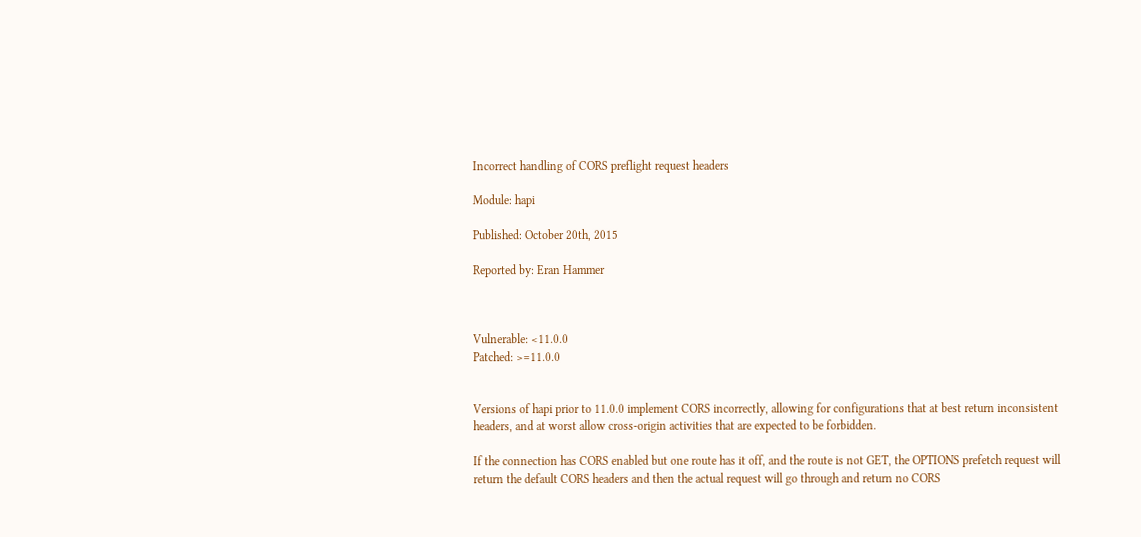Incorrect handling of CORS preflight request headers

Module: hapi

Published: October 20th, 2015

Reported by: Eran Hammer



Vulnerable: <11.0.0
Patched: >=11.0.0


Versions of hapi prior to 11.0.0 implement CORS incorrectly, allowing for configurations that at best return inconsistent headers, and at worst allow cross-origin activities that are expected to be forbidden.

If the connection has CORS enabled but one route has it off, and the route is not GET, the OPTIONS prefetch request will return the default CORS headers and then the actual request will go through and return no CORS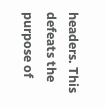headers. This defeats the purpose of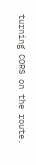turning CORS on the route.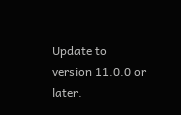Update to version 11.0.0 or later.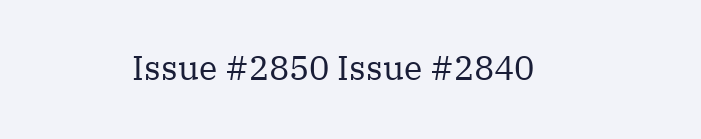Issue #2850 Issue #2840